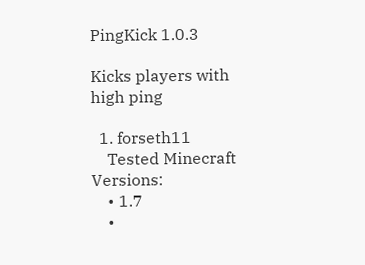PingKick 1.0.3

Kicks players with high ping

  1. forseth11
    Tested Minecraft Versions:
    • 1.7
    •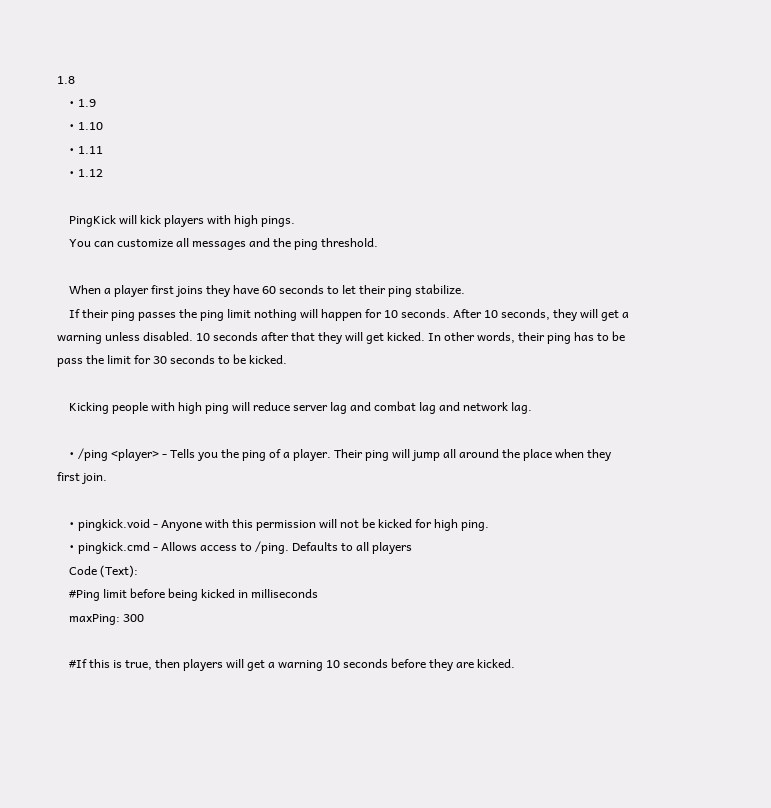1.8
    • 1.9
    • 1.10
    • 1.11
    • 1.12

    PingKick will kick players with high pings.
    You can customize all messages and the ping threshold.

    When a player first joins they have 60 seconds to let their ping stabilize.
    If their ping passes the ping limit nothing will happen for 10 seconds. After 10 seconds, they will get a warning unless disabled. 10 seconds after that they will get kicked. In other words, their ping has to be pass the limit for 30 seconds to be kicked.

    Kicking people with high ping will reduce server lag and combat lag and network lag.

    • /ping <player> - Tells you the ping of a player. Their ping will jump all around the place when they first join.

    • pingkick.void - Anyone with this permission will not be kicked for high ping.
    • pingkick.cmd - Allows access to /ping. Defaults to all players
    Code (Text):
    #Ping limit before being kicked in milliseconds
    maxPing: 300

    #If this is true, then players will get a warning 10 seconds before they are kicked.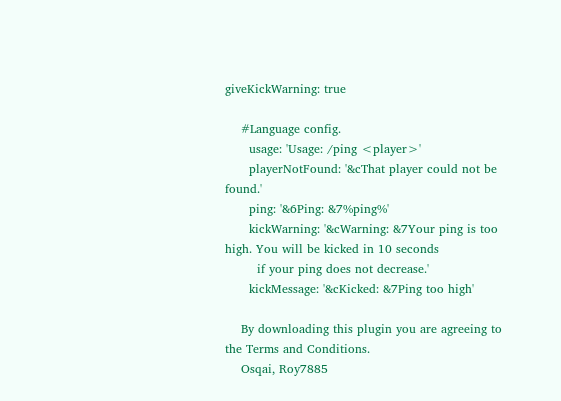giveKickWarning: true

    #Language config.
      usage: 'Usage: /ping <player>'
      playerNotFound: '&cThat player could not be found.'
      ping: '&6Ping: &7%ping%'
      kickWarning: '&cWarning: &7Your ping is too high. You will be kicked in 10 seconds
        if your ping does not decrease.'
      kickMessage: '&cKicked: &7Ping too high'

    By downloading this plugin you are agreeing to the Terms and Conditions.
    Osqai, Roy7885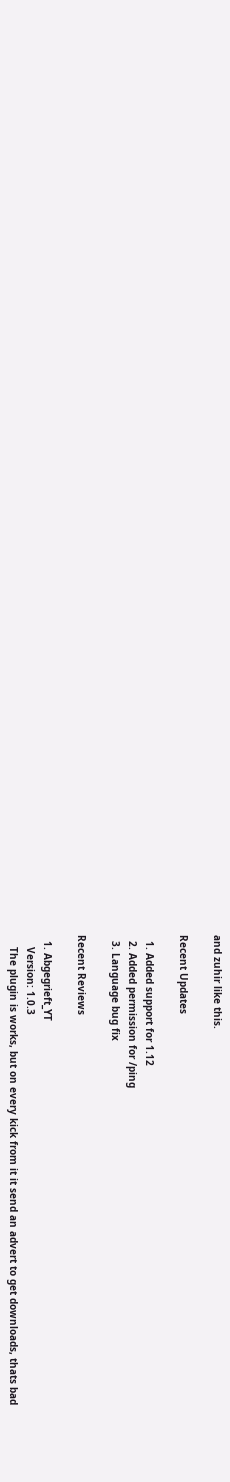and zuhir like this.

Recent Updates

  1. Added support for 1.12
  2. Added permission for /ping
  3. Language bug fix

Recent Reviews

  1. Abgegrieft_YT
    Version: 1.0.3
    The plugin is works, but on every kick from it it send an advert to get downloads, thats bad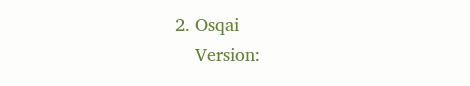2. Osqai
    Version: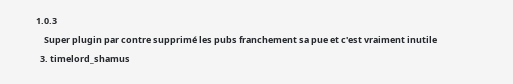1.0.3
    Super plugin par contre supprimé les pubs franchement sa pue et c'est vraiment inutile
  3. timelord_shamus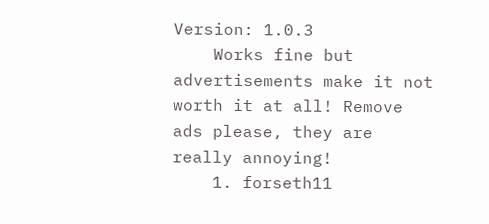Version: 1.0.3
    Works fine but advertisements make it not worth it at all! Remove ads please, they are really annoying!
    1. forseth11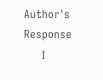Author's Response
      I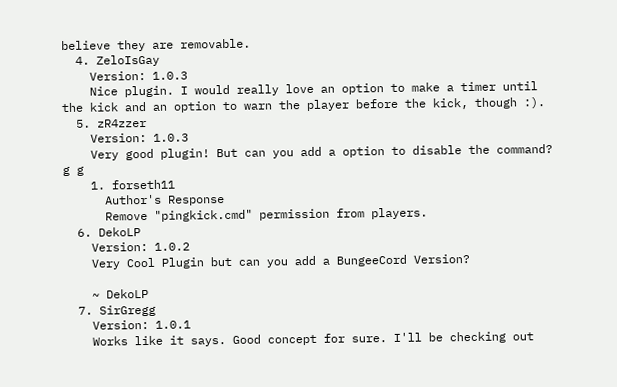believe they are removable.
  4. ZeloIsGay
    Version: 1.0.3
    Nice plugin. I would really love an option to make a timer until the kick and an option to warn the player before the kick, though :).
  5. zR4zzer
    Version: 1.0.3
    Very good plugin! But can you add a option to disable the command? g g
    1. forseth11
      Author's Response
      Remove "pingkick.cmd" permission from players.
  6. DekoLP
    Version: 1.0.2
    Very Cool Plugin but can you add a BungeeCord Version?

    ~ DekoLP
  7. SirGregg
    Version: 1.0.1
    Works like it says. Good concept for sure. I'll be checking out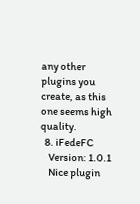any other plugins you create, as this one seems high quality.
  8. iFedeFC
    Version: 1.0.1
    Nice plugin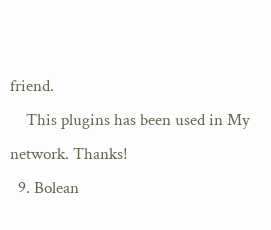friend.
    This plugins has been used in My network. Thanks!
  9. Bolean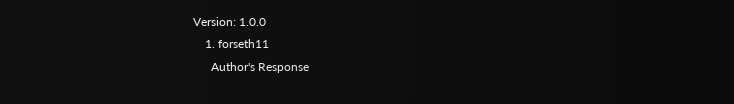Version: 1.0.0
    1. forseth11
      Author's Response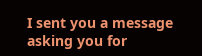I sent you a message asking you for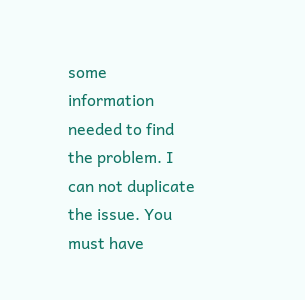some information needed to find the problem. I can not duplicate the issue. You must have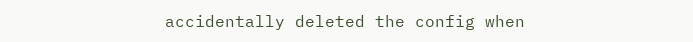accidentally deleted the config when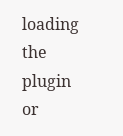loading the plugin or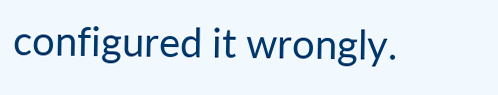configured it wrongly.